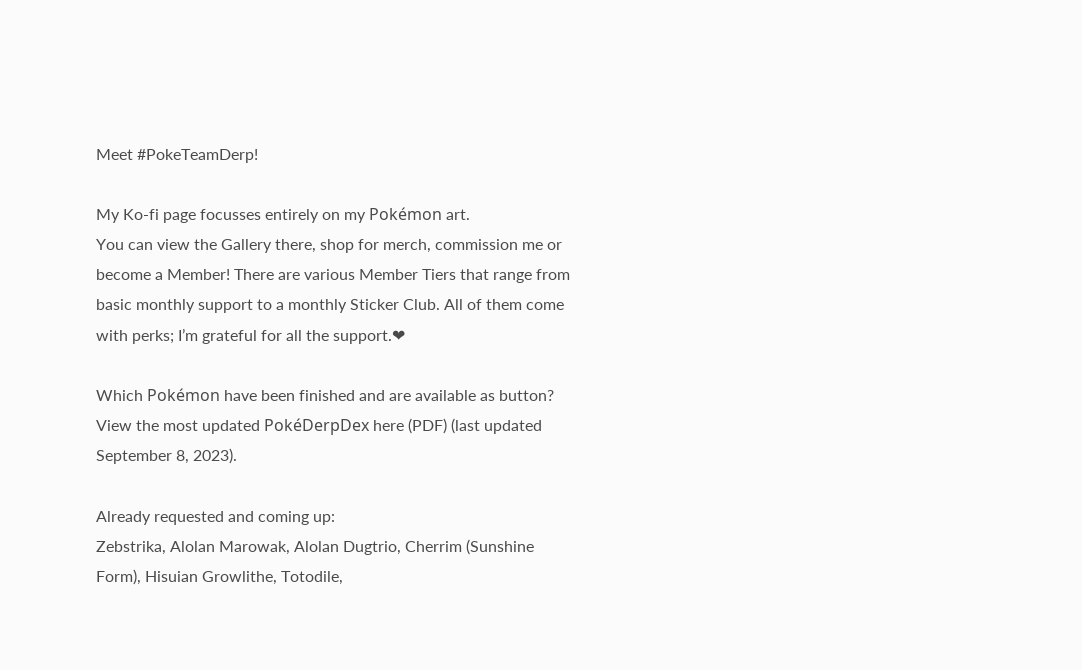Meet #PokeTeamDerp!

My Ko-fi page focusses entirely on my Pokémon art.
You can view the Gallery there, shop for merch, commission me or become a Member! There are various Member Tiers that range from basic monthly support to a monthly Sticker Club. All of them come with perks; I’m grateful for all the support.❤

Which Pokémon have been finished and are available as button?
View the most updated PokéDerpDex here (PDF) (last updated September 8, 2023).

Already requested and coming up:
Zebstrika, Alolan Marowak, Alolan Dugtrio, Cherrim (Sunshine Form), Hisuian Growlithe, Totodile,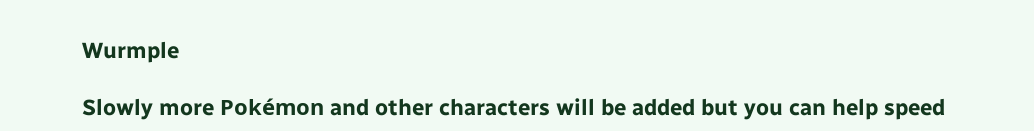Wurmple

Slowly more Pokémon and other characters will be added but you can help speed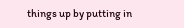things up by putting in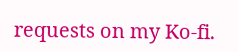requests on my Ko-fi.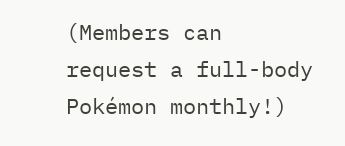(Members can request a full-body Pokémon monthly!)